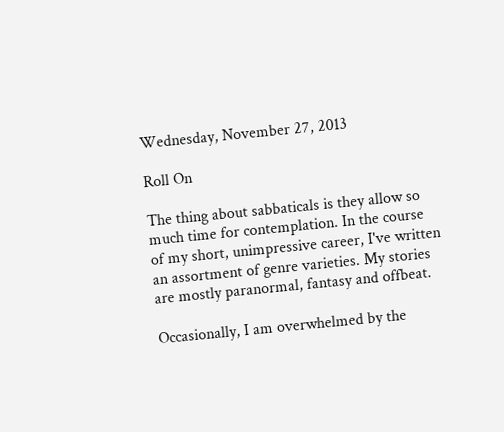Wednesday, November 27, 2013

Roll On

The thing about sabbaticals is they allow so much time for contemplation. In the course of my short, unimpressive career, I've written an assortment of genre varieties. My stories are mostly paranormal, fantasy and offbeat.

Occasionally, I am overwhelmed by the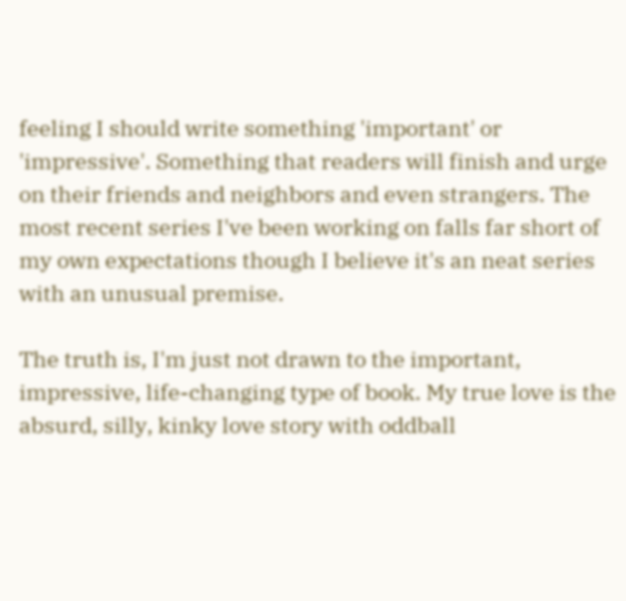feeling I should write something 'important' or 'impressive'. Something that readers will finish and urge on their friends and neighbors and even strangers. The most recent series I've been working on falls far short of my own expectations though I believe it's an neat series with an unusual premise.

The truth is, I'm just not drawn to the important, impressive, life-changing type of book. My true love is the absurd, silly, kinky love story with oddball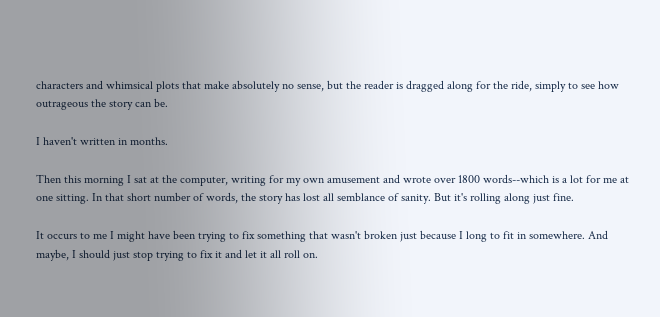characters and whimsical plots that make absolutely no sense, but the reader is dragged along for the ride, simply to see how outrageous the story can be.

I haven't written in months.

Then this morning I sat at the computer, writing for my own amusement and wrote over 1800 words--which is a lot for me at one sitting. In that short number of words, the story has lost all semblance of sanity. But it's rolling along just fine.

It occurs to me I might have been trying to fix something that wasn't broken just because I long to fit in somewhere. And maybe, I should just stop trying to fix it and let it all roll on.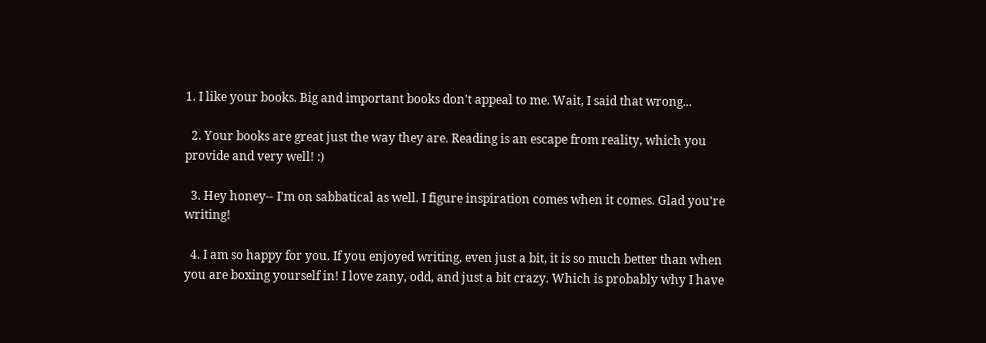1. I like your books. Big and important books don't appeal to me. Wait, I said that wrong...

  2. Your books are great just the way they are. Reading is an escape from reality, which you provide and very well! :)

  3. Hey honey-- I'm on sabbatical as well. I figure inspiration comes when it comes. Glad you're writing!

  4. I am so happy for you. If you enjoyed writing, even just a bit, it is so much better than when you are boxing yourself in! I love zany, odd, and just a bit crazy. Which is probably why I have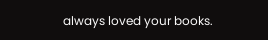always loved your books.